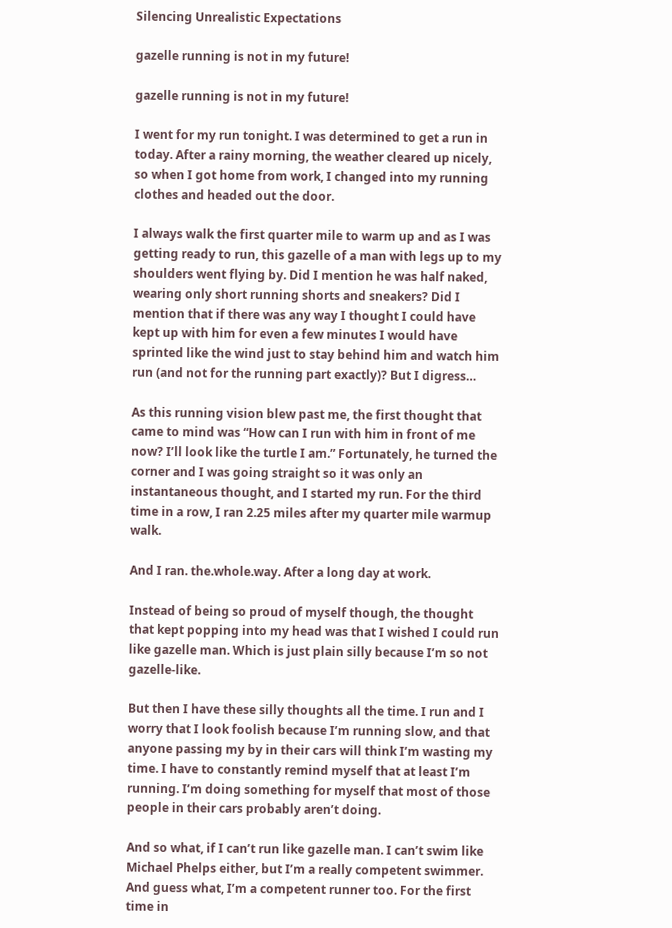Silencing Unrealistic Expectations

gazelle running is not in my future!

gazelle running is not in my future!

I went for my run tonight. I was determined to get a run in today. After a rainy morning, the weather cleared up nicely, so when I got home from work, I changed into my running clothes and headed out the door.

I always walk the first quarter mile to warm up and as I was getting ready to run, this gazelle of a man with legs up to my shoulders went flying by. Did I mention he was half naked, wearing only short running shorts and sneakers? Did I mention that if there was any way I thought I could have kept up with him for even a few minutes I would have sprinted like the wind just to stay behind him and watch him run (and not for the running part exactly)? But I digress…

As this running vision blew past me, the first thought that came to mind was “How can I run with him in front of me now? I’ll look like the turtle I am.” Fortunately, he turned the corner and I was going straight so it was only an instantaneous thought, and I started my run. For the third time in a row, I ran 2.25 miles after my quarter mile warmup walk.

And I ran. the.whole.way. After a long day at work.

Instead of being so proud of myself though, the thought that kept popping into my head was that I wished I could run like gazelle man. Which is just plain silly because I’m so not gazelle-like.

But then I have these silly thoughts all the time. I run and I worry that I look foolish because I’m running slow, and that anyone passing my by in their cars will think I’m wasting my time. I have to constantly remind myself that at least I’m running. I’m doing something for myself that most of those people in their cars probably aren’t doing.

And so what, if I can’t run like gazelle man. I can’t swim like Michael Phelps either, but I’m a really competent swimmer. And guess what, I’m a competent runner too. For the first time in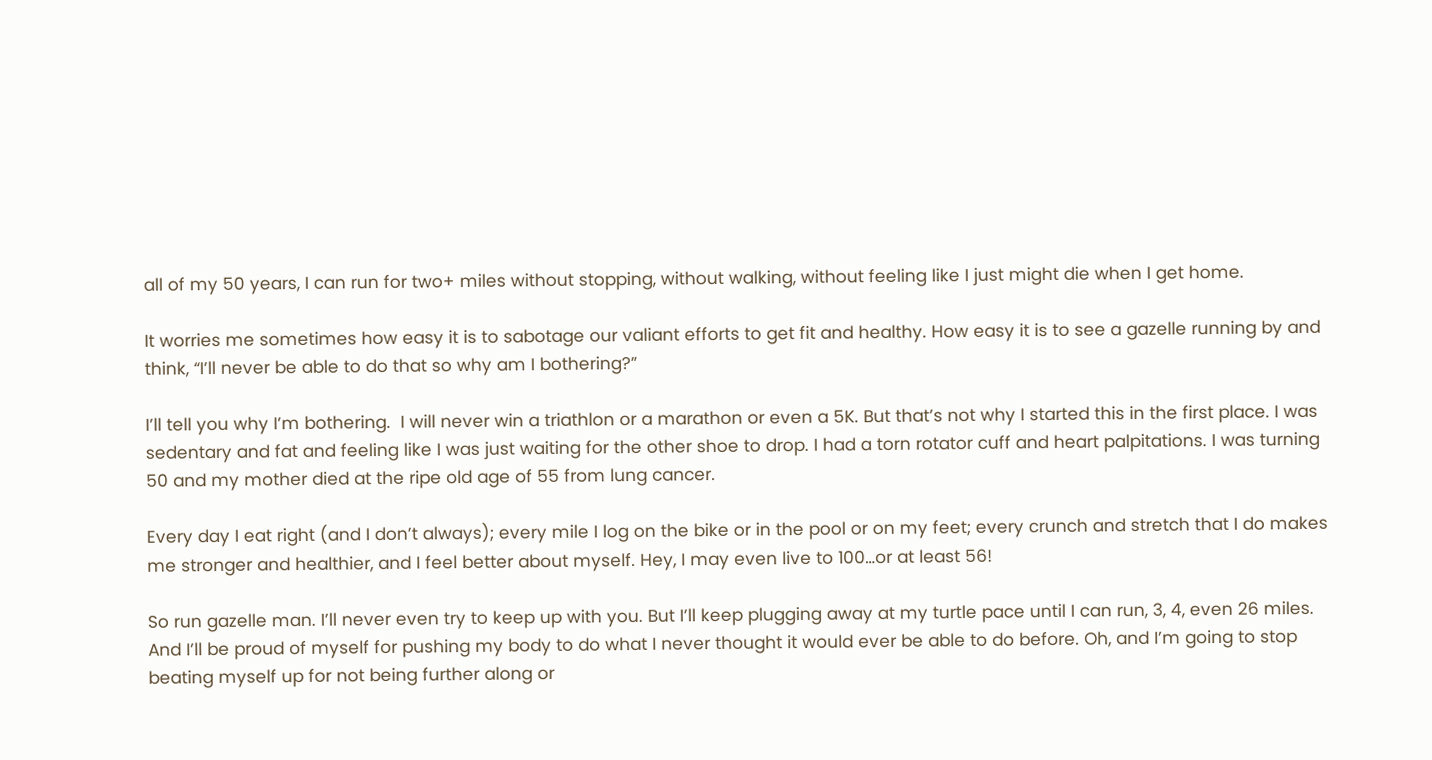all of my 50 years, I can run for two+ miles without stopping, without walking, without feeling like I just might die when I get home.

It worries me sometimes how easy it is to sabotage our valiant efforts to get fit and healthy. How easy it is to see a gazelle running by and think, “I’ll never be able to do that so why am I bothering?”

I’ll tell you why I’m bothering.  I will never win a triathlon or a marathon or even a 5K. But that’s not why I started this in the first place. I was sedentary and fat and feeling like I was just waiting for the other shoe to drop. I had a torn rotator cuff and heart palpitations. I was turning 50 and my mother died at the ripe old age of 55 from lung cancer.

Every day I eat right (and I don’t always); every mile I log on the bike or in the pool or on my feet; every crunch and stretch that I do makes me stronger and healthier, and I feel better about myself. Hey, I may even live to 100…or at least 56!

So run gazelle man. I’ll never even try to keep up with you. But I’ll keep plugging away at my turtle pace until I can run, 3, 4, even 26 miles. And I’ll be proud of myself for pushing my body to do what I never thought it would ever be able to do before. Oh, and I’m going to stop beating myself up for not being further along or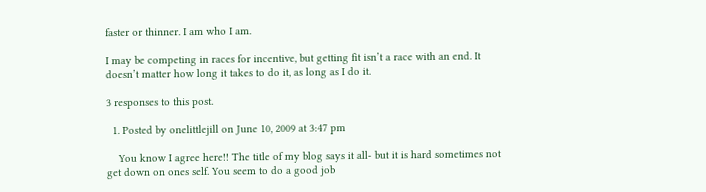faster or thinner. I am who I am.

I may be competing in races for incentive, but getting fit isn’t a race with an end. It doesn’t matter how long it takes to do it, as long as I do it.

3 responses to this post.

  1. Posted by onelittlejill on June 10, 2009 at 3:47 pm

    You know I agree here!! The title of my blog says it all- but it is hard sometimes not get down on ones self. You seem to do a good job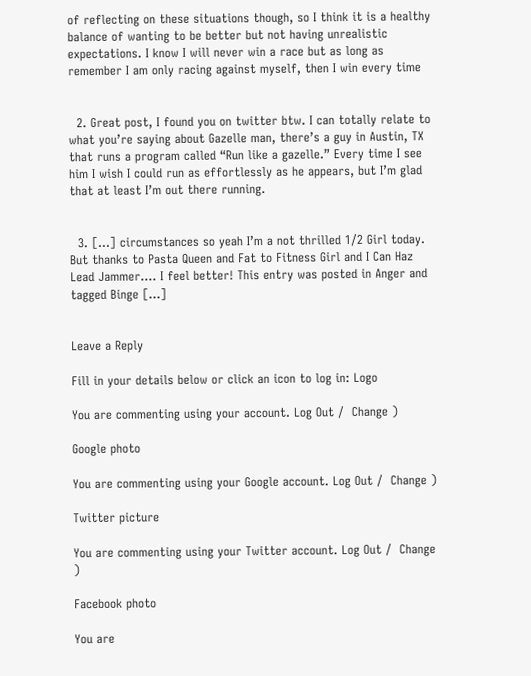of reflecting on these situations though, so I think it is a healthy balance of wanting to be better but not having unrealistic expectations. I know I will never win a race but as long as remember I am only racing against myself, then I win every time


  2. Great post, I found you on twitter btw. I can totally relate to what you’re saying about Gazelle man, there’s a guy in Austin, TX that runs a program called “Run like a gazelle.” Every time I see him I wish I could run as effortlessly as he appears, but I’m glad that at least I’m out there running.


  3. […] circumstances so yeah I’m a not thrilled 1/2 Girl today. But thanks to Pasta Queen and Fat to Fitness Girl and I Can Haz Lead Jammer…. I feel better! This entry was posted in Anger and tagged Binge […]


Leave a Reply

Fill in your details below or click an icon to log in: Logo

You are commenting using your account. Log Out /  Change )

Google photo

You are commenting using your Google account. Log Out /  Change )

Twitter picture

You are commenting using your Twitter account. Log Out /  Change )

Facebook photo

You are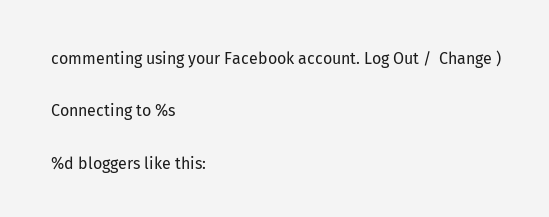commenting using your Facebook account. Log Out /  Change )

Connecting to %s

%d bloggers like this: